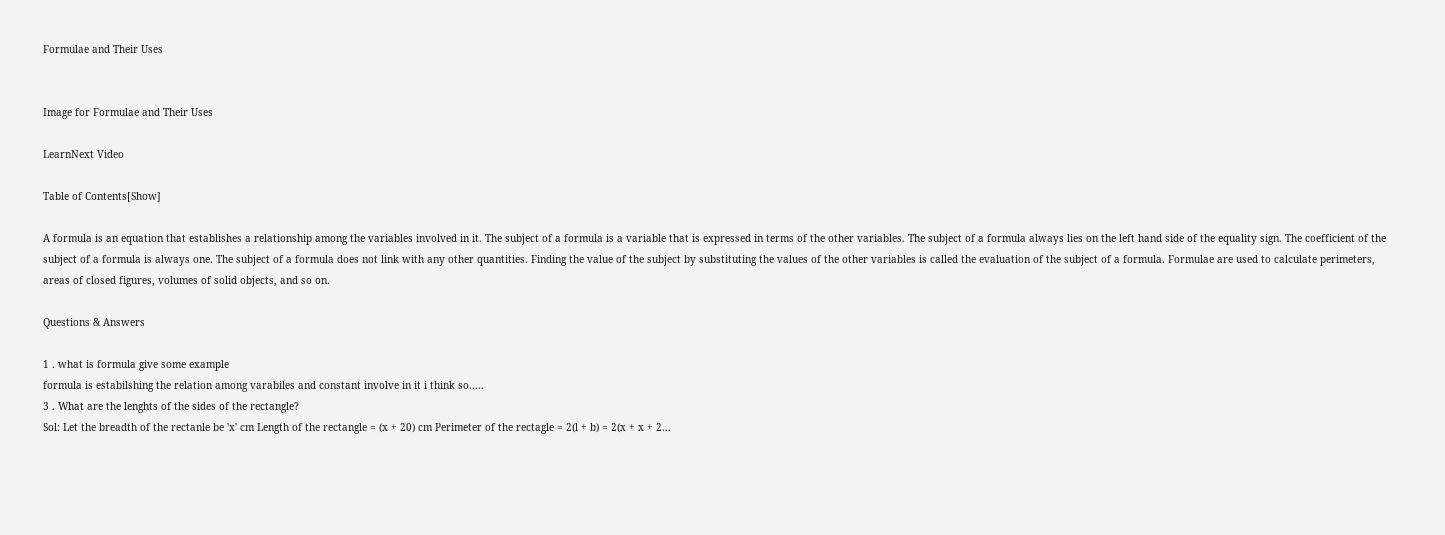Formulae and Their Uses


Image for Formulae and Their Uses

LearnNext Video

Table of Contents[Show]

A formula is an equation that establishes a relationship among the variables involved in it. The subject of a formula is a variable that is expressed in terms of the other variables. The subject of a formula always lies on the left hand side of the equality sign. The coefficient of the subject of a formula is always one. The subject of a formula does not link with any other quantities. Finding the value of the subject by substituting the values of the other variables is called the evaluation of the subject of a formula. Formulae are used to calculate perimeters, areas of closed figures, volumes of solid objects, and so on.

Questions & Answers

1 . what is formula give some example
formula is estabilshing the relation among varabiles and constant involve in it i think so.....
3 . What are the lenghts of the sides of the rectangle?
Sol: Let the breadth of the rectanle be 'x' cm Length of the rectangle = (x + 20) cm Perimeter of the rectagle = 2(l + b) = 2(x + x + 2...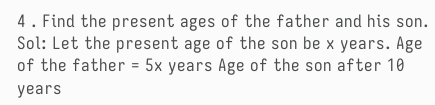4 . Find the present ages of the father and his son.
Sol: Let the present age of the son be x years. Age of the father = 5x years Age of the son after 10 years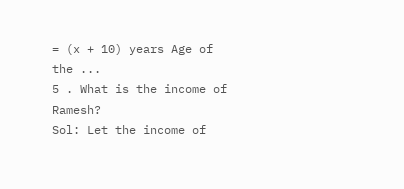= (x + 10) years Age of the ...
5 . What is the income of Ramesh?
Sol: Let the income of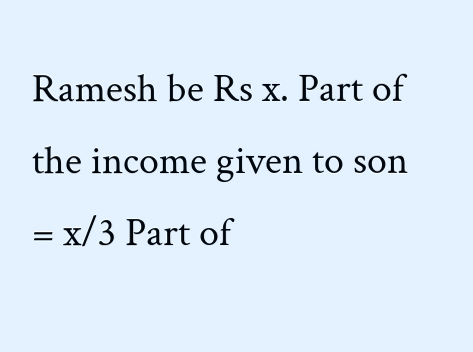Ramesh be Rs x. Part of the income given to son = x/3 Part of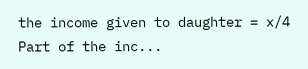the income given to daughter = x/4 Part of the inc...